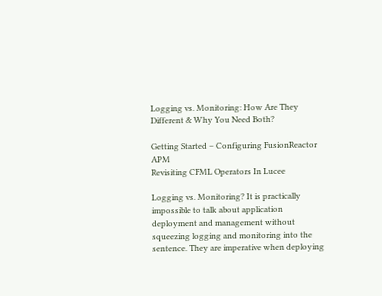Logging vs. Monitoring: How Are They Different & Why You Need Both?

Getting Started – Configuring FusionReactor APM
Revisiting CFML Operators In Lucee

Logging vs. Monitoring? It is practically impossible to talk about application deployment and management without squeezing logging and monitoring into the sentence. They are imperative when deploying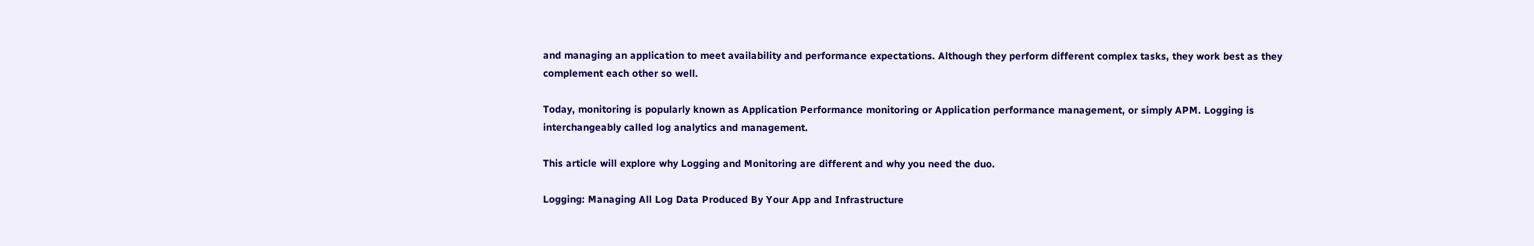and managing an application to meet availability and performance expectations. Although they perform different complex tasks, they work best as they complement each other so well.

Today, monitoring is popularly known as Application Performance monitoring or Application performance management, or simply APM. Logging is interchangeably called log analytics and management.

This article will explore why Logging and Monitoring are different and why you need the duo.

Logging: Managing All Log Data Produced By Your App and Infrastructure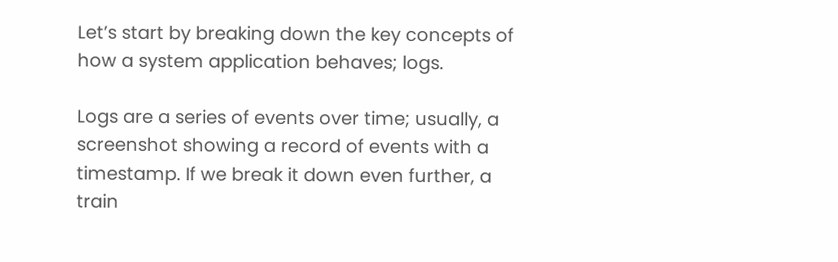Let’s start by breaking down the key concepts of how a system application behaves; logs.

Logs are a series of events over time; usually, a screenshot showing a record of events with a timestamp. If we break it down even further, a train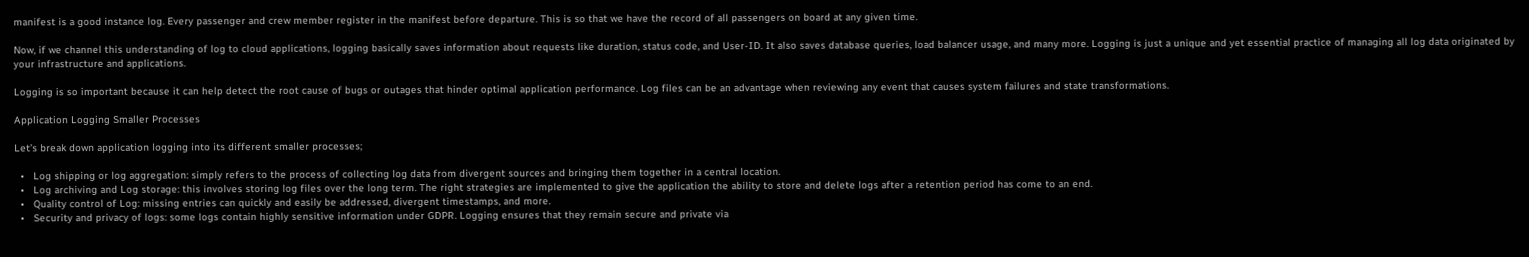manifest is a good instance log. Every passenger and crew member register in the manifest before departure. This is so that we have the record of all passengers on board at any given time.

Now, if we channel this understanding of log to cloud applications, logging basically saves information about requests like duration, status code, and User-ID. It also saves database queries, load balancer usage, and many more. Logging is just a unique and yet essential practice of managing all log data originated by your infrastructure and applications.

Logging is so important because it can help detect the root cause of bugs or outages that hinder optimal application performance. Log files can be an advantage when reviewing any event that causes system failures and state transformations.

Application Logging Smaller Processes

Let’s break down application logging into its different smaller processes;

  •   Log shipping or log aggregation: simply refers to the process of collecting log data from divergent sources and bringing them together in a central location.
  •   Log archiving and Log storage: this involves storing log files over the long term. The right strategies are implemented to give the application the ability to store and delete logs after a retention period has come to an end.
  •   Quality control of Log: missing entries can quickly and easily be addressed, divergent timestamps, and more.
  •   Security and privacy of logs: some logs contain highly sensitive information under GDPR. Logging ensures that they remain secure and private via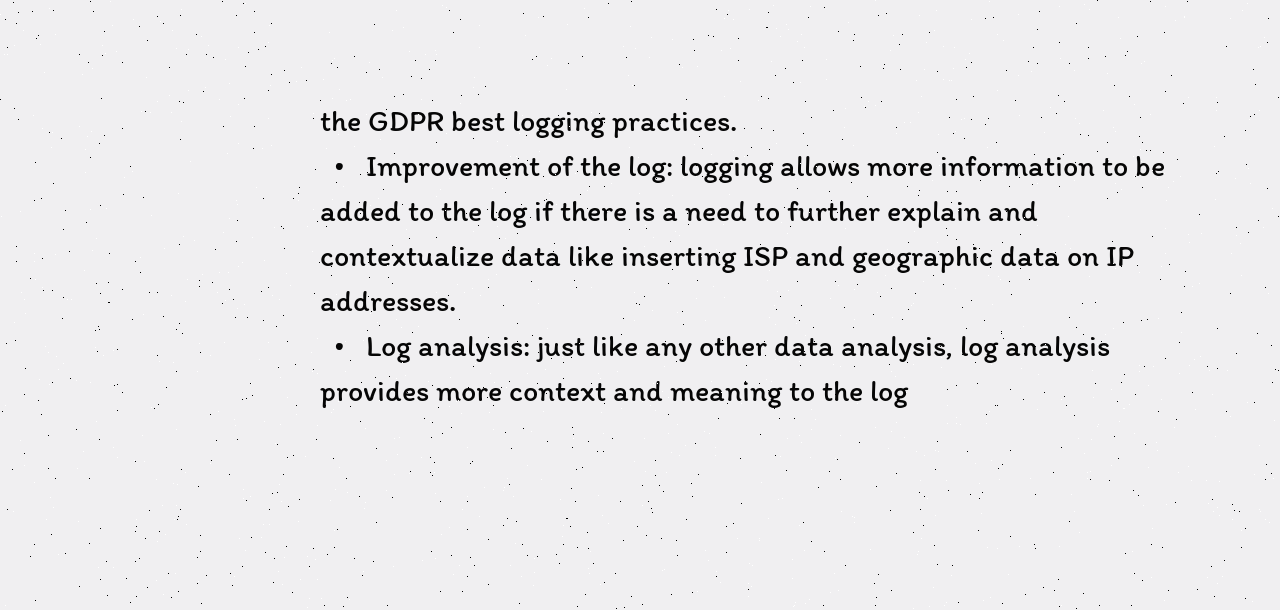the GDPR best logging practices.
  •   Improvement of the log: logging allows more information to be added to the log if there is a need to further explain and contextualize data like inserting ISP and geographic data on IP addresses.
  •   Log analysis: just like any other data analysis, log analysis provides more context and meaning to the log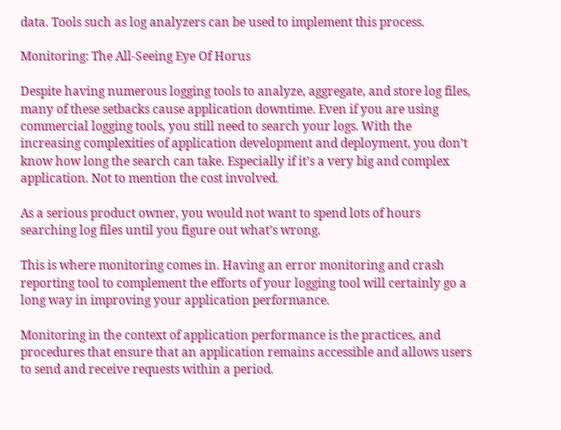data. Tools such as log analyzers can be used to implement this process.

Monitoring: The All-Seeing Eye Of Horus

Despite having numerous logging tools to analyze, aggregate, and store log files, many of these setbacks cause application downtime. Even if you are using commercial logging tools, you still need to search your logs. With the increasing complexities of application development and deployment, you don’t know how long the search can take. Especially if it’s a very big and complex application. Not to mention the cost involved.

As a serious product owner, you would not want to spend lots of hours searching log files until you figure out what’s wrong.

This is where monitoring comes in. Having an error monitoring and crash reporting tool to complement the efforts of your logging tool will certainly go a long way in improving your application performance.

Monitoring in the context of application performance is the practices, and procedures that ensure that an application remains accessible and allows users to send and receive requests within a period.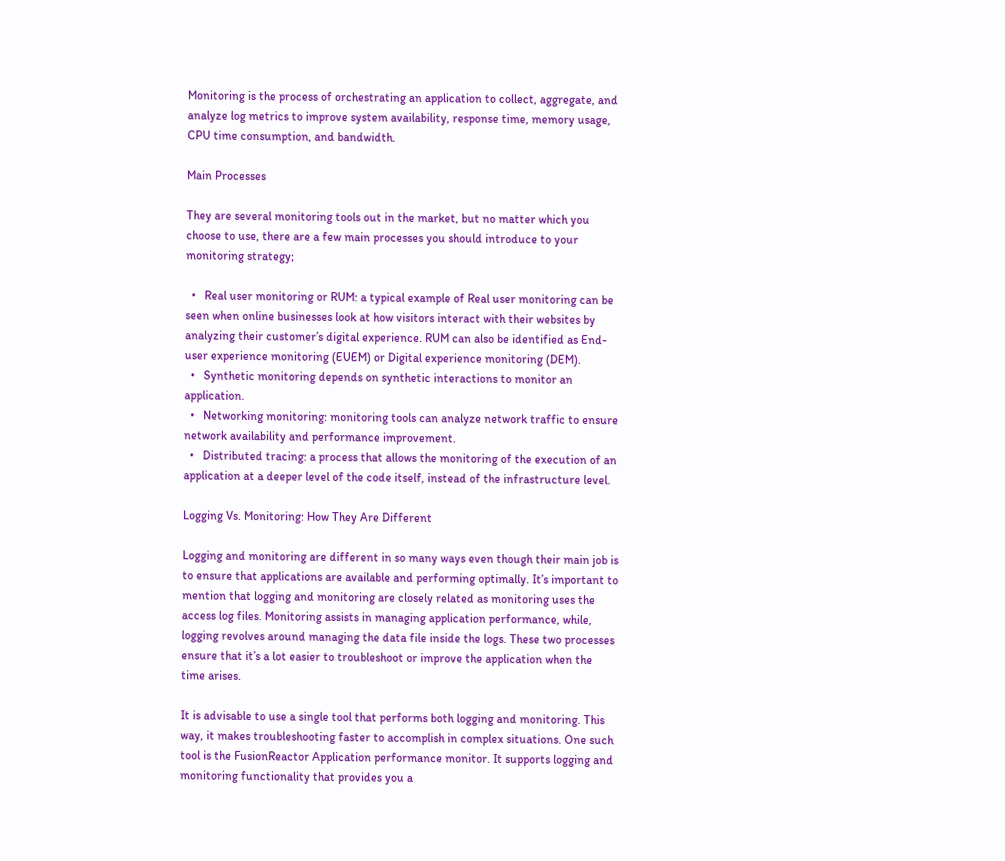Monitoring is the process of orchestrating an application to collect, aggregate, and analyze log metrics to improve system availability, response time, memory usage, CPU time consumption, and bandwidth.

Main Processes

They are several monitoring tools out in the market, but no matter which you choose to use, there are a few main processes you should introduce to your monitoring strategy;

  •   Real user monitoring or RUM: a typical example of Real user monitoring can be seen when online businesses look at how visitors interact with their websites by analyzing their customer’s digital experience. RUM can also be identified as End-user experience monitoring (EUEM) or Digital experience monitoring (DEM).
  •   Synthetic monitoring depends on synthetic interactions to monitor an application.
  •   Networking monitoring: monitoring tools can analyze network traffic to ensure network availability and performance improvement.
  •   Distributed tracing: a process that allows the monitoring of the execution of an application at a deeper level of the code itself, instead of the infrastructure level.

Logging Vs. Monitoring: How They Are Different

Logging and monitoring are different in so many ways even though their main job is to ensure that applications are available and performing optimally. It’s important to mention that logging and monitoring are closely related as monitoring uses the access log files. Monitoring assists in managing application performance, while, logging revolves around managing the data file inside the logs. These two processes ensure that it’s a lot easier to troubleshoot or improve the application when the time arises.

It is advisable to use a single tool that performs both logging and monitoring. This way, it makes troubleshooting faster to accomplish in complex situations. One such tool is the FusionReactor Application performance monitor. It supports logging and monitoring functionality that provides you a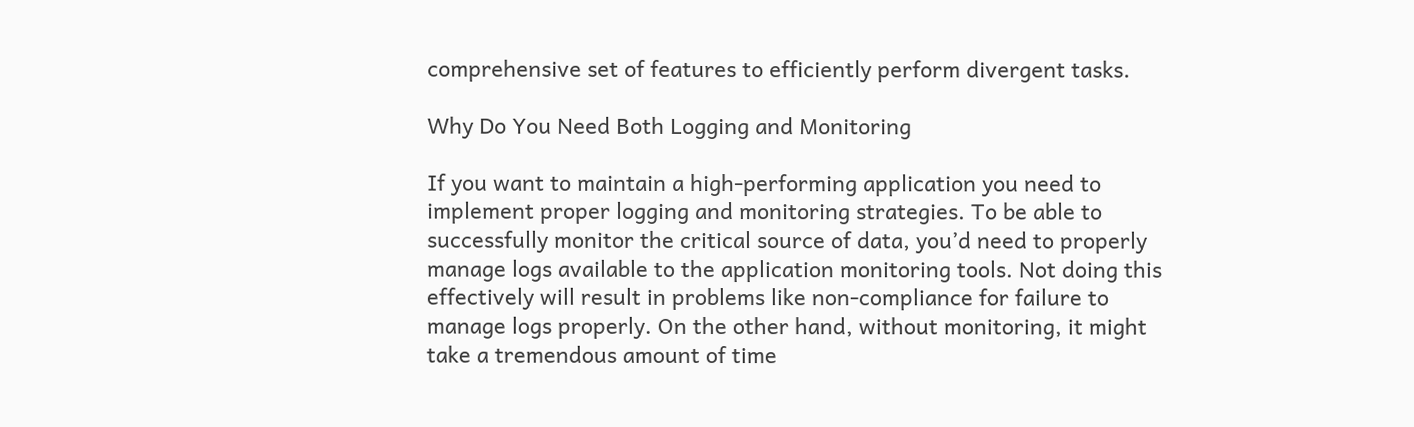comprehensive set of features to efficiently perform divergent tasks.

Why Do You Need Both Logging and Monitoring

If you want to maintain a high-performing application you need to implement proper logging and monitoring strategies. To be able to successfully monitor the critical source of data, you’d need to properly manage logs available to the application monitoring tools. Not doing this effectively will result in problems like non-compliance for failure to manage logs properly. On the other hand, without monitoring, it might take a tremendous amount of time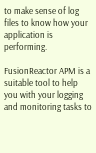to make sense of log files to know how your application is performing.

FusionReactor APM is a suitable tool to help you with your logging and monitoring tasks to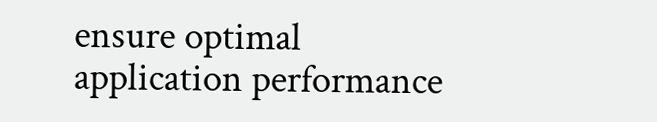ensure optimal application performance